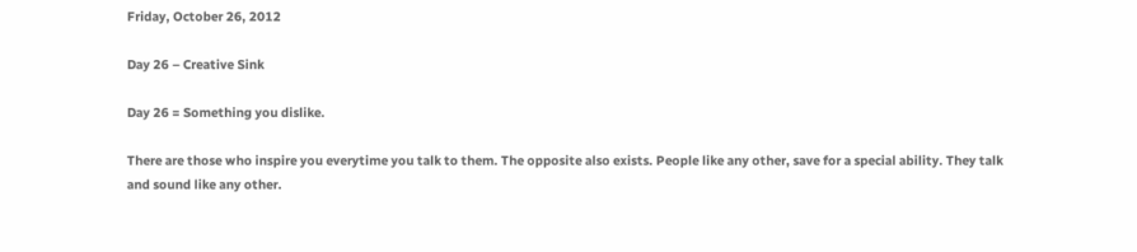Friday, October 26, 2012

Day 26 – Creative Sink

Day 26 = Something you dislike.

There are those who inspire you everytime you talk to them. The opposite also exists. People like any other, save for a special ability. They talk and sound like any other.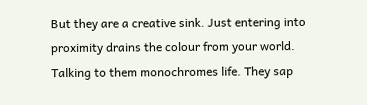But they are a creative sink. Just entering into proximity drains the colour from your world. Talking to them monochromes life. They sap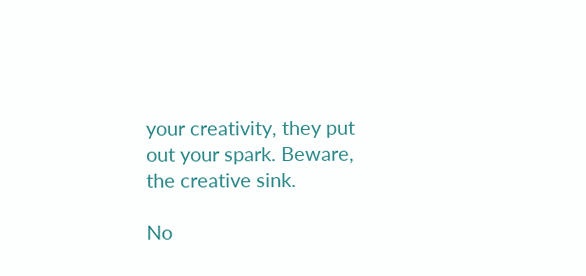your creativity, they put out your spark. Beware, the creative sink.

No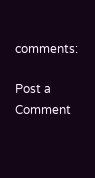comments:

Post a Comment